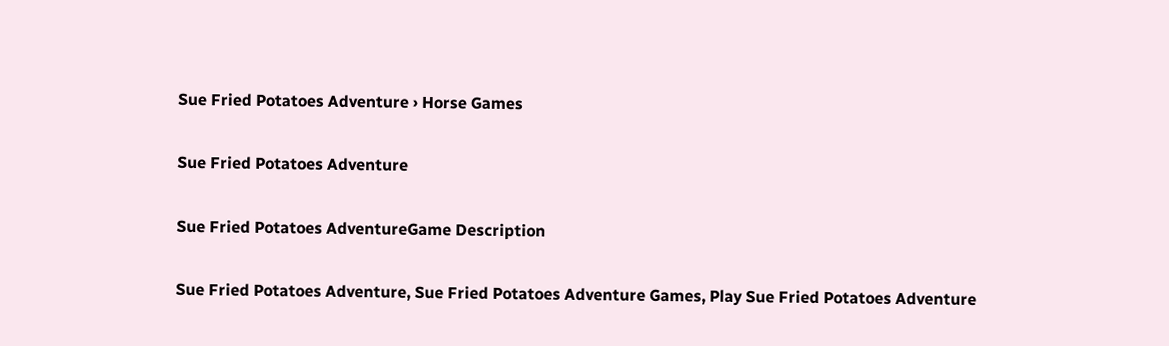Sue Fried Potatoes Adventure › Horse Games

Sue Fried Potatoes Adventure

Sue Fried Potatoes AdventureGame Description

Sue Fried Potatoes Adventure, Sue Fried Potatoes Adventure Games, Play Sue Fried Potatoes Adventure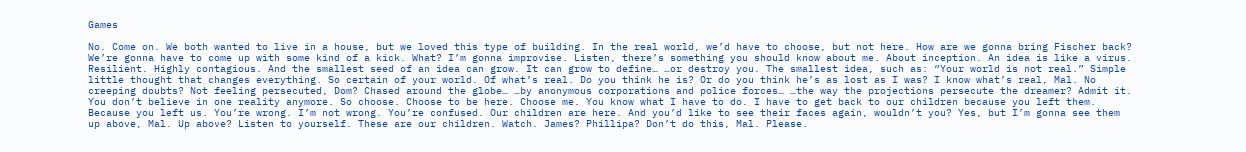Games

No. Come on. We both wanted to live in a house, but we loved this type of building. In the real world, we’d have to choose, but not here. How are we gonna bring Fischer back? We’re gonna have to come up with some kind of a kick. What? I’m gonna improvise. Listen, there’s something you should know about me. About inception. An idea is like a virus. Resilient. Highly contagious. And the smallest seed of an idea can grow. It can grow to define… …or destroy you. The smallest idea, such as: “Your world is not real.” Simple little thought that changes everything. So certain of your world. Of what’s real. Do you think he is? Or do you think he’s as lost as I was? I know what’s real, Mal. No creeping doubts? Not feeling persecuted, Dom? Chased around the globe… …by anonymous corporations and police forces… …the way the projections persecute the dreamer? Admit it. You don’t believe in one reality anymore. So choose. Choose to be here. Choose me. You know what I have to do. I have to get back to our children because you left them. Because you left us. You’re wrong. I’m not wrong. You’re confused. Our children are here. And you’d like to see their faces again, wouldn’t you? Yes, but I’m gonna see them up above, Mal. Up above? Listen to yourself. These are our children. Watch. James? Phillipa? Don’t do this, Mal. Please.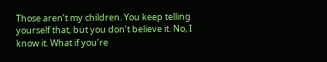Those aren’t my children. You keep telling yourself that, but you don’t believe it. No, I know it. What if you’re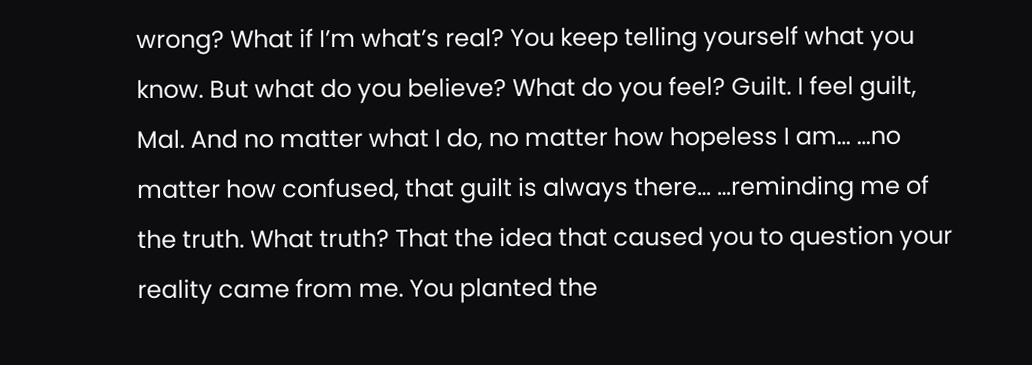wrong? What if I’m what’s real? You keep telling yourself what you know. But what do you believe? What do you feel? Guilt. I feel guilt, Mal. And no matter what I do, no matter how hopeless I am… …no matter how confused, that guilt is always there… …reminding me of the truth. What truth? That the idea that caused you to question your reality came from me. You planted the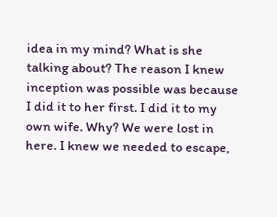idea in my mind? What is she talking about? The reason I knew inception was possible was because I did it to her first. I did it to my own wife. Why? We were lost in here. I knew we needed to escape,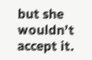but she wouldn’t accept it.